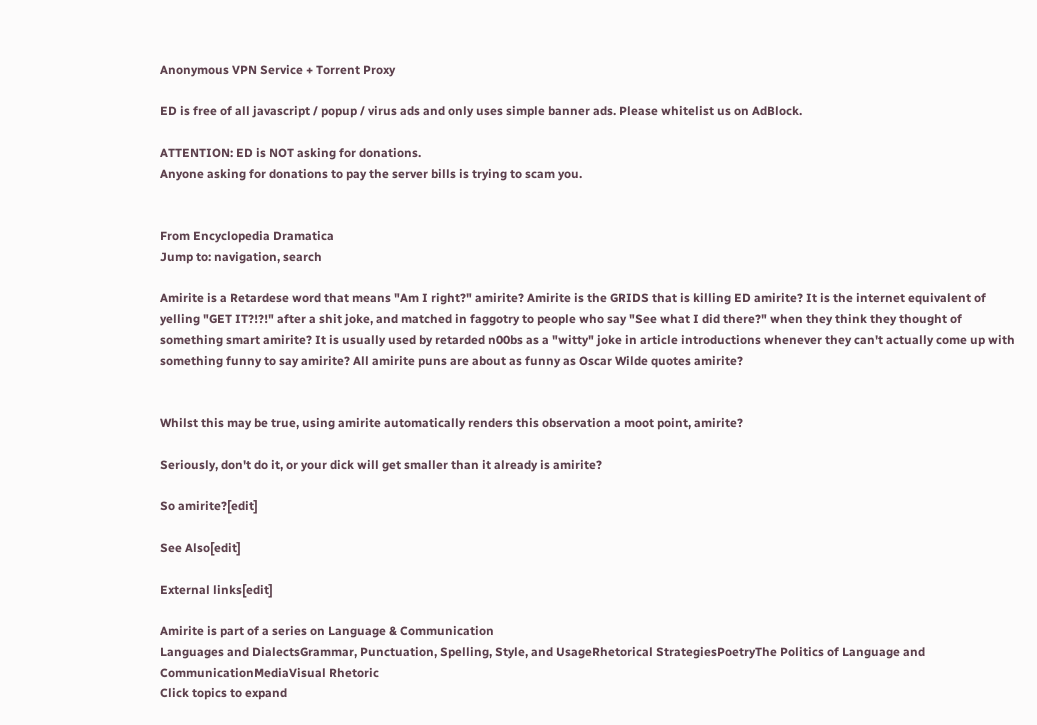Anonymous VPN Service + Torrent Proxy

ED is free of all javascript / popup / virus ads and only uses simple banner ads. Please whitelist us on AdBlock.

ATTENTION: ED is NOT asking for donations.
Anyone asking for donations to pay the server bills is trying to scam you.


From Encyclopedia Dramatica
Jump to: navigation, search

Amirite is a Retardese word that means "Am I right?" amirite? Amirite is the GRIDS that is killing ED amirite? It is the internet equivalent of yelling "GET IT?!?!" after a shit joke, and matched in faggotry to people who say "See what I did there?" when they think they thought of something smart amirite? It is usually used by retarded n00bs as a "witty" joke in article introductions whenever they can't actually come up with something funny to say amirite? All amirite puns are about as funny as Oscar Wilde quotes amirite?


Whilst this may be true, using amirite automatically renders this observation a moot point, amirite?

Seriously, don't do it, or your dick will get smaller than it already is amirite?

So amirite?[edit]

See Also[edit]

External links[edit]

Amirite is part of a series on Language & Communication
Languages and DialectsGrammar, Punctuation, Spelling, Style, and UsageRhetorical StrategiesPoetryThe Politics of Language and CommunicationMediaVisual Rhetoric
Click topics to expand